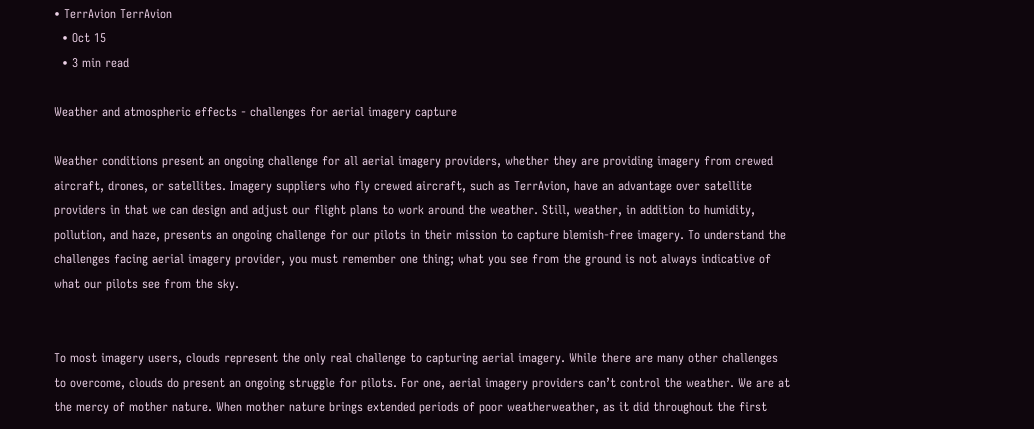• TerrAvion TerrAvion
  • Oct 15
  • 3 min read

Weather and atmospheric effects - challenges for aerial imagery capture

Weather conditions present an ongoing challenge for all aerial imagery providers, whether they are providing imagery from crewed aircraft, drones, or satellites. Imagery suppliers who fly crewed aircraft, such as TerrAvion, have an advantage over satellite providers in that we can design and adjust our flight plans to work around the weather. Still, weather, in addition to humidity, pollution, and haze, presents an ongoing challenge for our pilots in their mission to capture blemish-free imagery. To understand the challenges facing aerial imagery provider, you must remember one thing; what you see from the ground is not always indicative of what our pilots see from the sky.


To most imagery users, clouds represent the only real challenge to capturing aerial imagery. While there are many other challenges to overcome, clouds do present an ongoing struggle for pilots. For one, aerial imagery providers can’t control the weather. We are at the mercy of mother nature. When mother nature brings extended periods of poor weatherweather, as it did throughout the first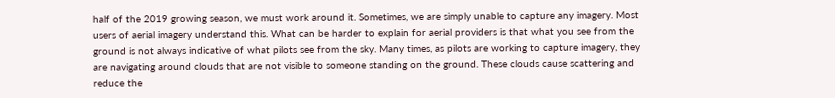half of the 2019 growing season, we must work around it. Sometimes, we are simply unable to capture any imagery. Most users of aerial imagery understand this. What can be harder to explain for aerial providers is that what you see from the ground is not always indicative of what pilots see from the sky. Many times, as pilots are working to capture imagery, they are navigating around clouds that are not visible to someone standing on the ground. These clouds cause scattering and reduce the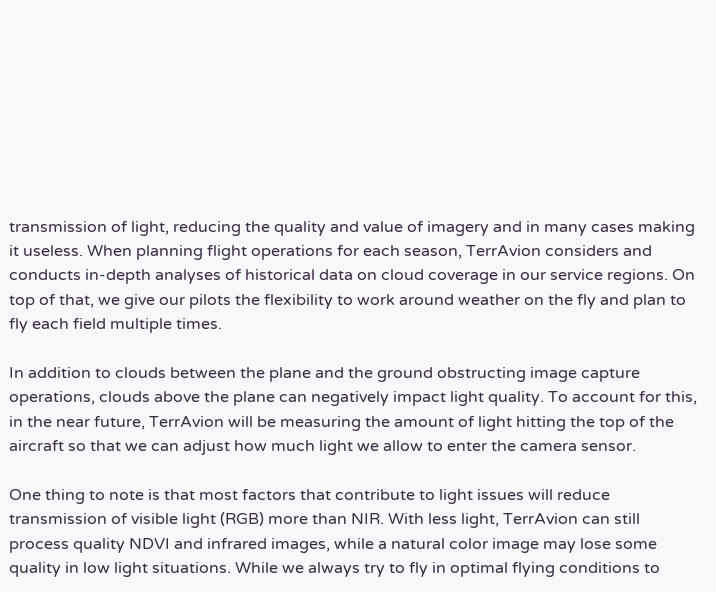transmission of light, reducing the quality and value of imagery and in many cases making it useless. When planning flight operations for each season, TerrAvion considers and conducts in-depth analyses of historical data on cloud coverage in our service regions. On top of that, we give our pilots the flexibility to work around weather on the fly and plan to fly each field multiple times.

In addition to clouds between the plane and the ground obstructing image capture operations, clouds above the plane can negatively impact light quality. To account for this, in the near future, TerrAvion will be measuring the amount of light hitting the top of the aircraft so that we can adjust how much light we allow to enter the camera sensor.

One thing to note is that most factors that contribute to light issues will reduce transmission of visible light (RGB) more than NIR. With less light, TerrAvion can still process quality NDVI and infrared images, while a natural color image may lose some quality in low light situations. While we always try to fly in optimal flying conditions to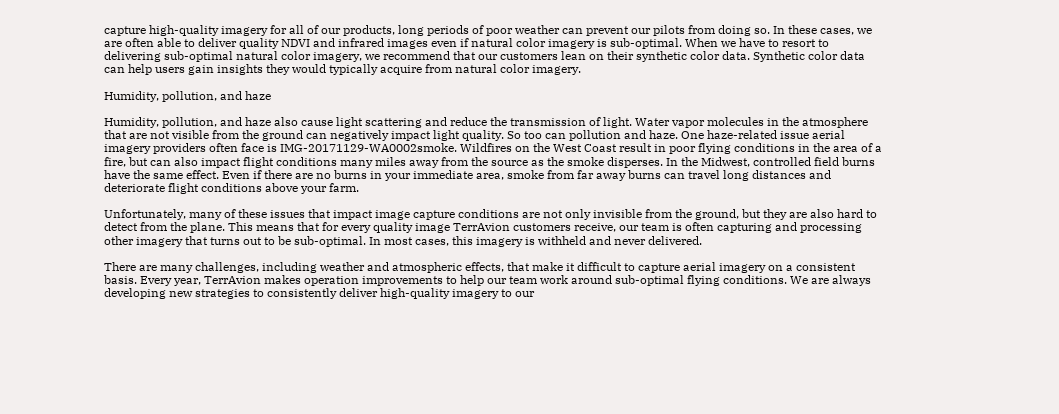capture high-quality imagery for all of our products, long periods of poor weather can prevent our pilots from doing so. In these cases, we are often able to deliver quality NDVI and infrared images even if natural color imagery is sub-optimal. When we have to resort to delivering sub-optimal natural color imagery, we recommend that our customers lean on their synthetic color data. Synthetic color data can help users gain insights they would typically acquire from natural color imagery.

Humidity, pollution, and haze

Humidity, pollution, and haze also cause light scattering and reduce the transmission of light. Water vapor molecules in the atmosphere that are not visible from the ground can negatively impact light quality. So too can pollution and haze. One haze-related issue aerial imagery providers often face is IMG-20171129-WA0002smoke. Wildfires on the West Coast result in poor flying conditions in the area of a fire, but can also impact flight conditions many miles away from the source as the smoke disperses. In the Midwest, controlled field burns have the same effect. Even if there are no burns in your immediate area, smoke from far away burns can travel long distances and deteriorate flight conditions above your farm.

Unfortunately, many of these issues that impact image capture conditions are not only invisible from the ground, but they are also hard to detect from the plane. This means that for every quality image TerrAvion customers receive, our team is often capturing and processing other imagery that turns out to be sub-optimal. In most cases, this imagery is withheld and never delivered.

There are many challenges, including weather and atmospheric effects, that make it difficult to capture aerial imagery on a consistent basis. Every year, TerrAvion makes operation improvements to help our team work around sub-optimal flying conditions. We are always developing new strategies to consistently deliver high-quality imagery to our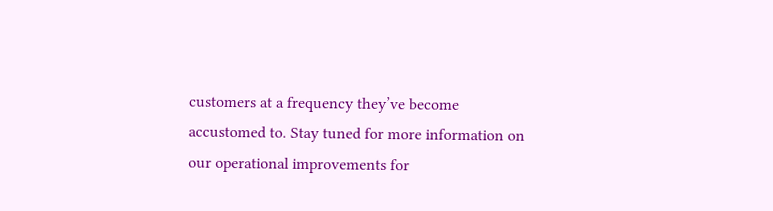customers at a frequency they’ve become accustomed to. Stay tuned for more information on our operational improvements for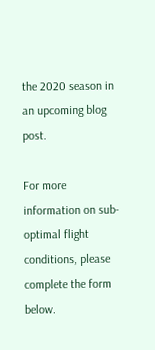the 2020 season in an upcoming blog post.

For more information on sub-optimal flight conditions, please complete the form below.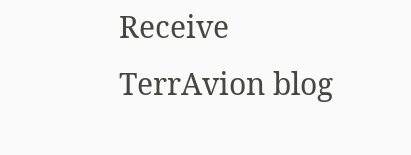Receive TerrAvion blog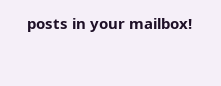posts in your mailbox!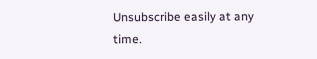Unsubscribe easily at any time.